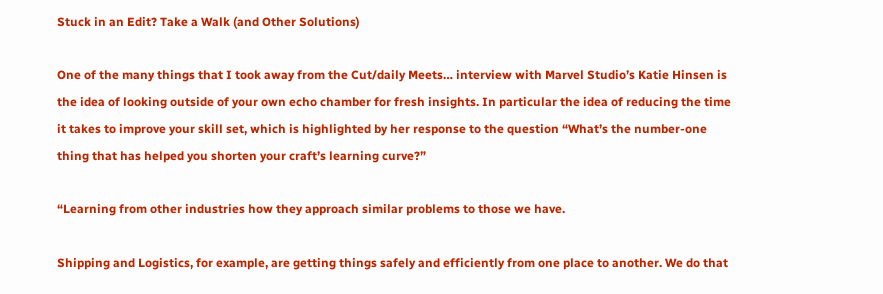Stuck in an Edit? Take a Walk (and Other Solutions)

One of the many things that I took away from the Cut/daily Meets… interview with Marvel Studio’s Katie Hinsen is the idea of looking outside of your own echo chamber for fresh insights. In particular the idea of reducing the time it takes to improve your skill set, which is highlighted by her response to the question “What’s the number-one thing that has helped you shorten your craft’s learning curve?”

“Learning from other industries how they approach similar problems to those we have.

Shipping and Logistics, for example, are getting things safely and efficiently from one place to another. We do that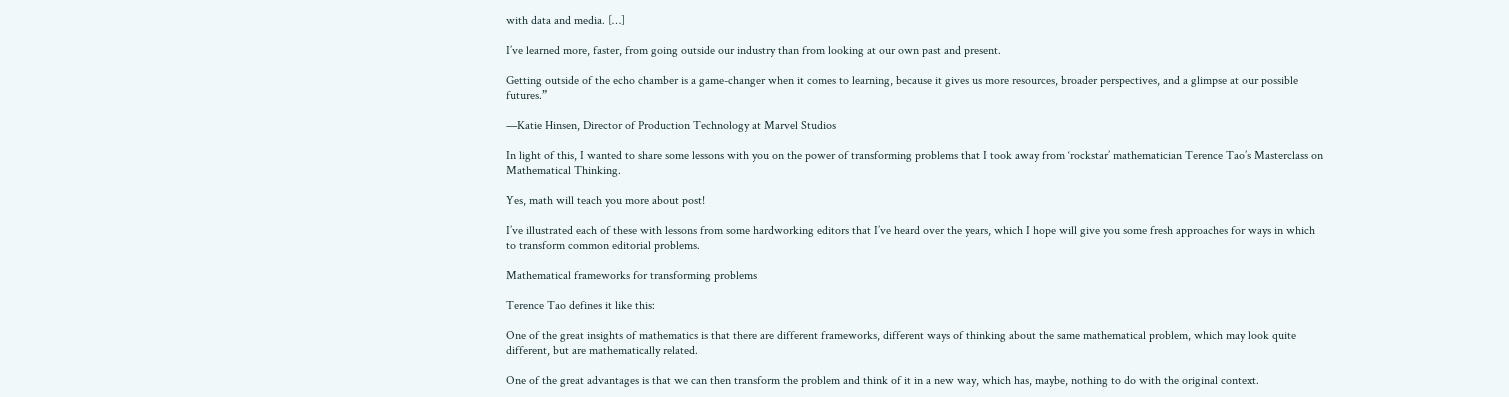with data and media. […]

I’ve learned more, faster, from going outside our industry than from looking at our own past and present.

Getting outside of the echo chamber is a game-changer when it comes to learning, because it gives us more resources, broader perspectives, and a glimpse at our possible futures.”

—Katie Hinsen, Director of Production Technology at Marvel Studios

In light of this, I wanted to share some lessons with you on the power of transforming problems that I took away from ‘rockstar’ mathematician Terence Tao’s Masterclass on Mathematical Thinking.

Yes, math will teach you more about post!

I’ve illustrated each of these with lessons from some hardworking editors that I’ve heard over the years, which I hope will give you some fresh approaches for ways in which to transform common editorial problems.

Mathematical frameworks for transforming problems

Terence Tao defines it like this:

One of the great insights of mathematics is that there are different frameworks, different ways of thinking about the same mathematical problem, which may look quite different, but are mathematically related.

One of the great advantages is that we can then transform the problem and think of it in a new way, which has, maybe, nothing to do with the original context.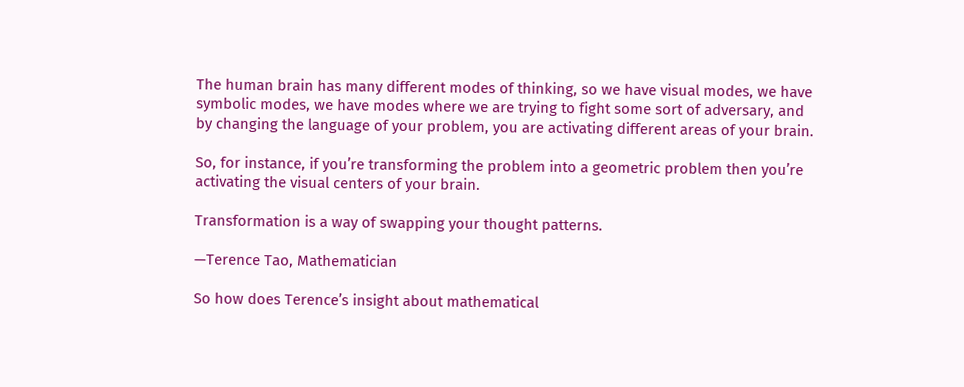The human brain has many different modes of thinking, so we have visual modes, we have symbolic modes, we have modes where we are trying to fight some sort of adversary, and by changing the language of your problem, you are activating different areas of your brain.

So, for instance, if you’re transforming the problem into a geometric problem then you’re activating the visual centers of your brain.

Transformation is a way of swapping your thought patterns.

—Terence Tao, Mathematician

So how does Terence’s insight about mathematical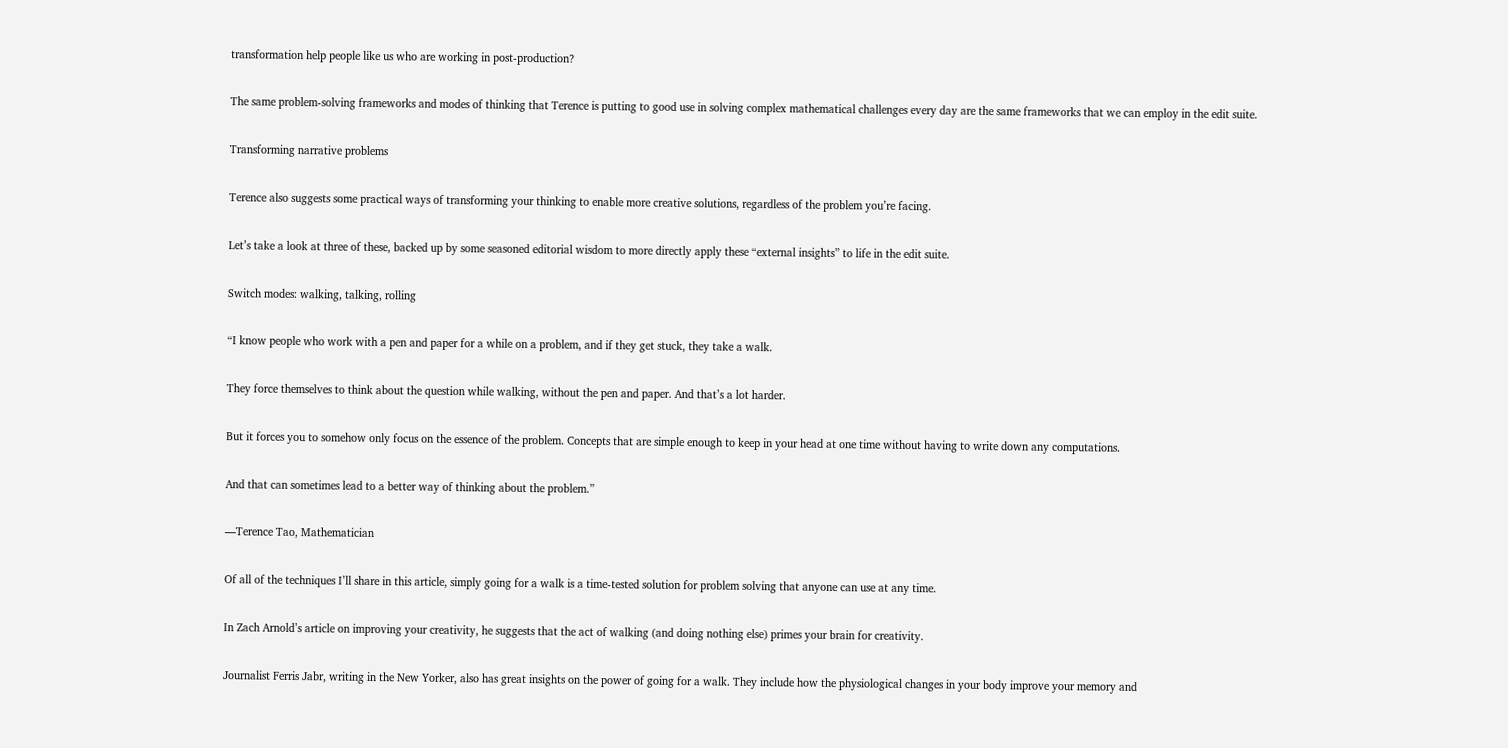transformation help people like us who are working in post-production?

The same problem-solving frameworks and modes of thinking that Terence is putting to good use in solving complex mathematical challenges every day are the same frameworks that we can employ in the edit suite.

Transforming narrative problems

Terence also suggests some practical ways of transforming your thinking to enable more creative solutions, regardless of the problem you’re facing.

Let’s take a look at three of these, backed up by some seasoned editorial wisdom to more directly apply these “external insights” to life in the edit suite.

Switch modes: walking, talking, rolling

“I know people who work with a pen and paper for a while on a problem, and if they get stuck, they take a walk.

They force themselves to think about the question while walking, without the pen and paper. And that’s a lot harder.

But it forces you to somehow only focus on the essence of the problem. Concepts that are simple enough to keep in your head at one time without having to write down any computations.

And that can sometimes lead to a better way of thinking about the problem.”

—Terence Tao, Mathematician

Of all of the techniques I’ll share in this article, simply going for a walk is a time-tested solution for problem solving that anyone can use at any time.

In Zach Arnold’s article on improving your creativity, he suggests that the act of walking (and doing nothing else) primes your brain for creativity.

Journalist Ferris Jabr, writing in the New Yorker, also has great insights on the power of going for a walk. They include how the physiological changes in your body improve your memory and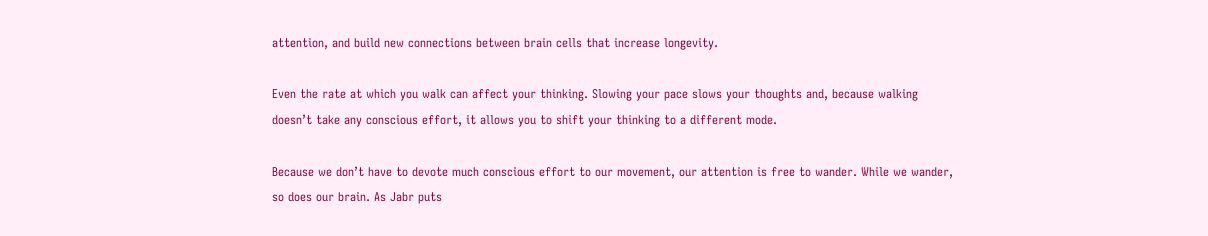attention, and build new connections between brain cells that increase longevity.

Even the rate at which you walk can affect your thinking. Slowing your pace slows your thoughts and, because walking doesn’t take any conscious effort, it allows you to shift your thinking to a different mode.

Because we don’t have to devote much conscious effort to our movement, our attention is free to wander. While we wander, so does our brain. As Jabr puts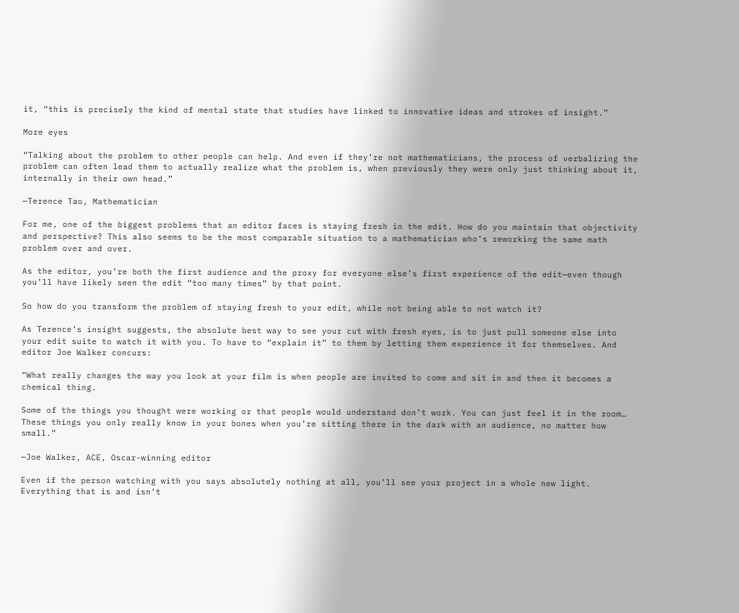it, “this is precisely the kind of mental state that studies have linked to innovative ideas and strokes of insight.”

More eyes

“Talking about the problem to other people can help. And even if they’re not mathematicians, the process of verbalizing the problem can often lead them to actually realize what the problem is, when previously they were only just thinking about it, internally in their own head.”

—Terence Tao, Mathematician

For me, one of the biggest problems that an editor faces is staying fresh in the edit. How do you maintain that objectivity and perspective? This also seems to be the most comparable situation to a mathematician who’s reworking the same math problem over and over.

As the editor, you’re both the first audience and the proxy for everyone else’s first experience of the edit—even though you’ll have likely seen the edit “too many times” by that point.

So how do you transform the problem of staying fresh to your edit, while not being able to not watch it?

As Terence’s insight suggests, the absolute best way to see your cut with fresh eyes, is to just pull someone else into your edit suite to watch it with you. To have to “explain it” to them by letting them experience it for themselves. And editor Joe Walker concurs:

“What really changes the way you look at your film is when people are invited to come and sit in and then it becomes a chemical thing.

Some of the things you thought were working or that people would understand don’t work. You can just feel it in the room… These things you only really know in your bones when you’re sitting there in the dark with an audience, no matter how small.”

—Joe Walker, ACE, Oscar-winning editor

Even if the person watching with you says absolutely nothing at all, you’ll see your project in a whole new light. Everything that is and isn’t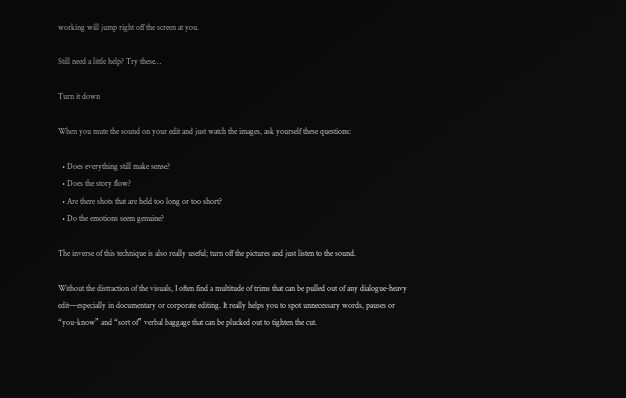working will jump right off the screen at you.

Still need a little help? Try these…

Turn it down

When you mute the sound on your edit and just watch the images, ask yourself these questions:

  • Does everything still make sense?
  • Does the story flow?
  • Are there shots that are held too long or too short?
  • Do the emotions seem genuine?

The inverse of this technique is also really useful; turn off the pictures and just listen to the sound.

Without the distraction of the visuals, I often find a multitude of trims that can be pulled out of any dialogue-heavy edit—especially in documentary or corporate editing. It really helps you to spot unnecessary words, pauses or “you-know” and “sort of” verbal baggage that can be plucked out to tighten the cut.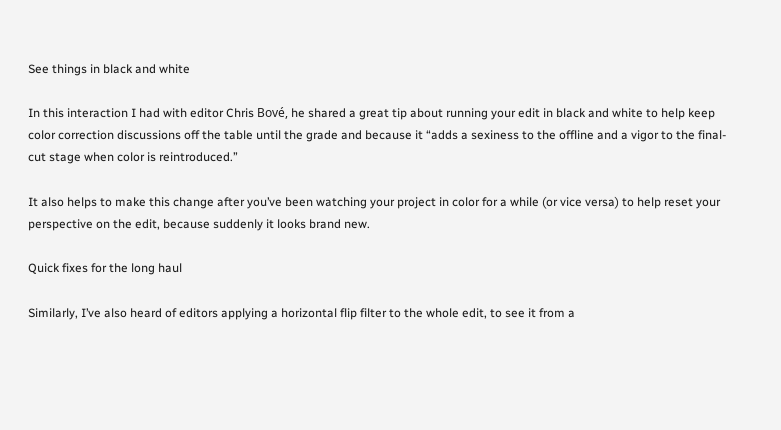See things in black and white

In this interaction I had with editor Chris Bové, he shared a great tip about running your edit in black and white to help keep color correction discussions off the table until the grade and because it “adds a sexiness to the offline and a vigor to the final-cut stage when color is reintroduced.”

It also helps to make this change after you’ve been watching your project in color for a while (or vice versa) to help reset your perspective on the edit, because suddenly it looks brand new.

Quick fixes for the long haul

Similarly, I’ve also heard of editors applying a horizontal flip filter to the whole edit, to see it from a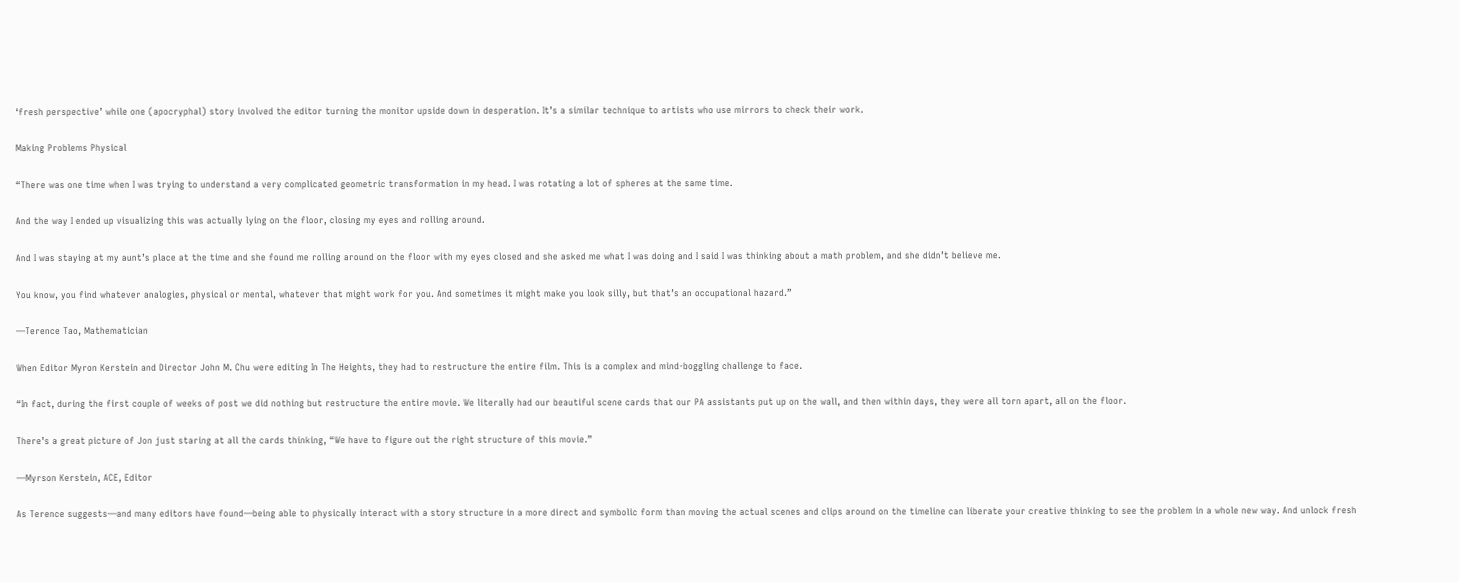‘fresh perspective’ while one (apocryphal) story involved the editor turning the monitor upside down in desperation. It’s a similar technique to artists who use mirrors to check their work.

Making Problems Physical

“There was one time when I was trying to understand a very complicated geometric transformation in my head. I was rotating a lot of spheres at the same time.

And the way I ended up visualizing this was actually lying on the floor, closing my eyes and rolling around.

And I was staying at my aunt’s place at the time and she found me rolling around on the floor with my eyes closed and she asked me what I was doing and I said I was thinking about a math problem, and she didn’t believe me.

You know, you find whatever analogies, physical or mental, whatever that might work for you. And sometimes it might make you look silly, but that’s an occupational hazard.”

—Terence Tao, Mathematician

When Editor Myron Kerstein and Director John M. Chu were editing In The Heights, they had to restructure the entire film. This is a complex and mind-boggling challenge to face.

“In fact, during the first couple of weeks of post we did nothing but restructure the entire movie. We literally had our beautiful scene cards that our PA assistants put up on the wall, and then within days, they were all torn apart, all on the floor.

There’s a great picture of Jon just staring at all the cards thinking, “We have to figure out the right structure of this movie.”

—Myrson Kerstein, ACE, Editor

As Terence suggests—and many editors have found—being able to physically interact with a story structure in a more direct and symbolic form than moving the actual scenes and clips around on the timeline can liberate your creative thinking to see the problem in a whole new way. And unlock fresh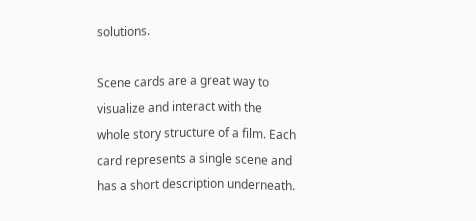solutions.

Scene cards are a great way to visualize and interact with the whole story structure of a film. Each card represents a single scene and has a short description underneath.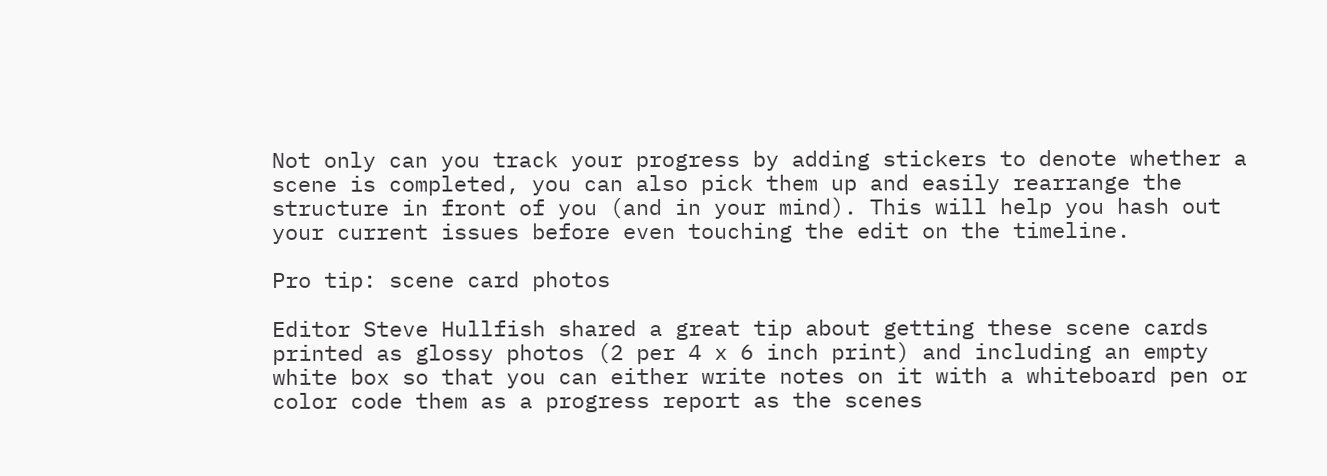Not only can you track your progress by adding stickers to denote whether a scene is completed, you can also pick them up and easily rearrange the structure in front of you (and in your mind). This will help you hash out your current issues before even touching the edit on the timeline.

Pro tip: scene card photos

Editor Steve Hullfish shared a great tip about getting these scene cards printed as glossy photos (2 per 4 x 6 inch print) and including an empty white box so that you can either write notes on it with a whiteboard pen or color code them as a progress report as the scenes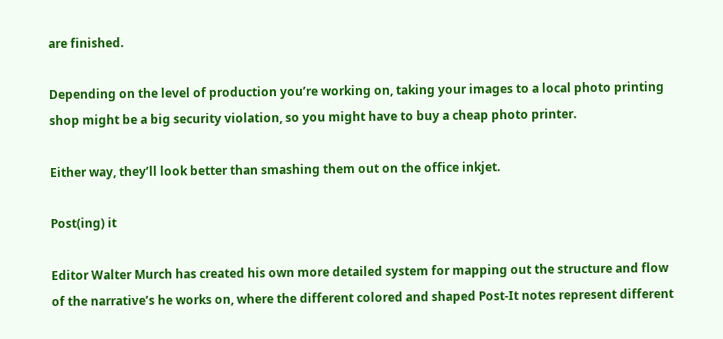are finished.

Depending on the level of production you’re working on, taking your images to a local photo printing shop might be a big security violation, so you might have to buy a cheap photo printer.

Either way, they’ll look better than smashing them out on the office inkjet.

Post(ing) it

Editor Walter Murch has created his own more detailed system for mapping out the structure and flow of the narrative’s he works on, where the different colored and shaped Post-It notes represent different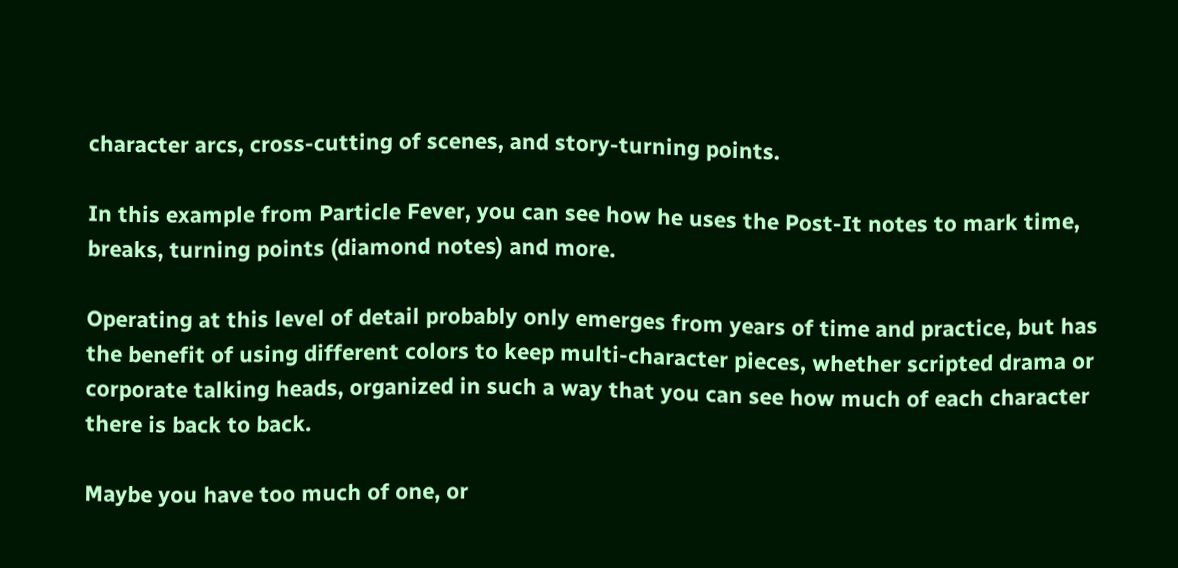character arcs, cross-cutting of scenes, and story-turning points.

In this example from Particle Fever, you can see how he uses the Post-It notes to mark time, breaks, turning points (diamond notes) and more.

Operating at this level of detail probably only emerges from years of time and practice, but has the benefit of using different colors to keep multi-character pieces, whether scripted drama or corporate talking heads, organized in such a way that you can see how much of each character there is back to back.

Maybe you have too much of one, or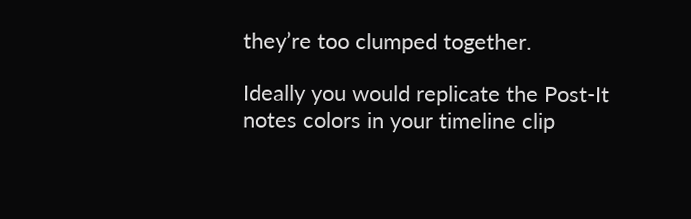they’re too clumped together.

Ideally you would replicate the Post-It notes colors in your timeline clip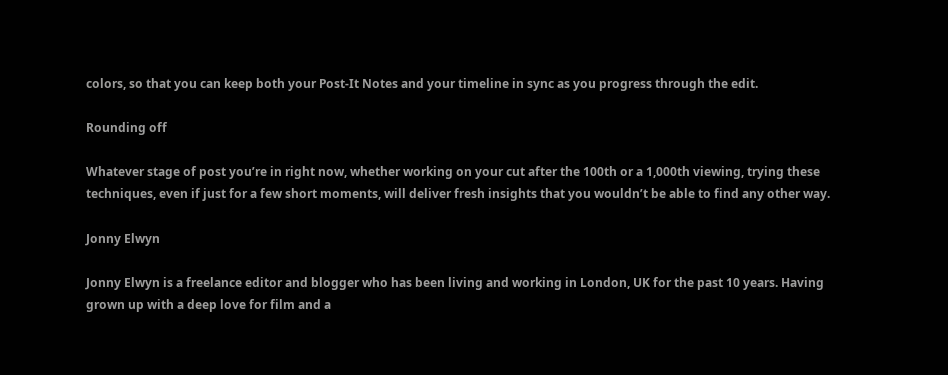colors, so that you can keep both your Post-It Notes and your timeline in sync as you progress through the edit.

Rounding off

Whatever stage of post you’re in right now, whether working on your cut after the 100th or a 1,000th viewing, trying these techniques, even if just for a few short moments, will deliver fresh insights that you wouldn’t be able to find any other way.

Jonny Elwyn

Jonny Elwyn is a freelance editor and blogger who has been living and working in London, UK for the past 10 years. Having grown up with a deep love for film and a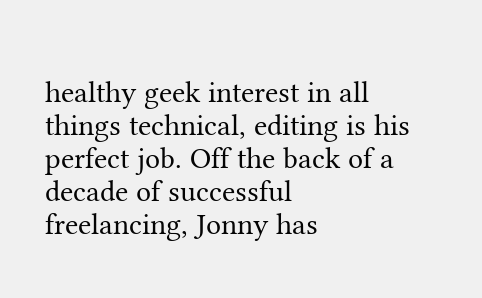healthy geek interest in all things technical, editing is his perfect job. Off the back of a decade of successful freelancing, Jonny has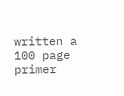written a 100 page primer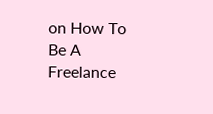on How To Be A Freelance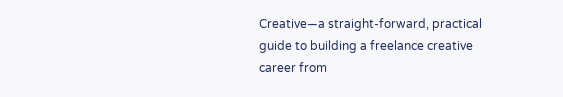Creative—a straight-forward, practical guide to building a freelance creative career from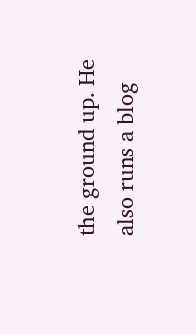the ground up. He also runs a blog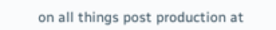on all things post production at